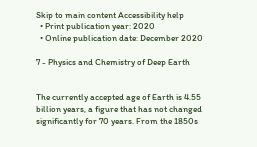Skip to main content Accessibility help
  • Print publication year: 2020
  • Online publication date: December 2020

7 - Physics and Chemistry of Deep Earth


The currently accepted age of Earth is 4.55 billion years, a figure that has not changed significantly for 70 years. From the 1850s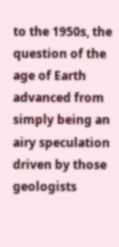to the 1950s, the question of the age of Earth advanced from simply being an airy speculation driven by those geologists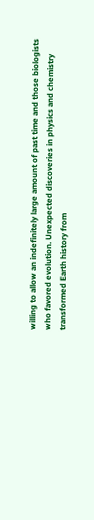willing to allow an indefinitely large amount of past time and those biologists who favored evolution. Unexpected discoveries in physics and chemistry transformed Earth history from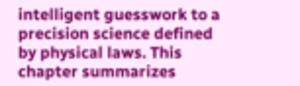intelligent guesswork to a precision science defined by physical laws. This chapter summarizes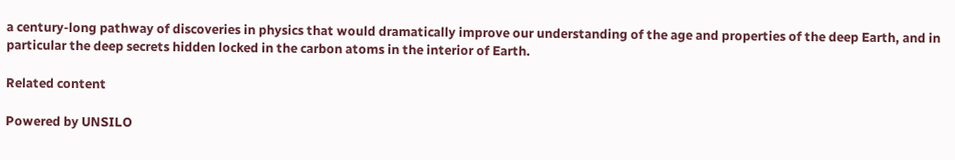a century-long pathway of discoveries in physics that would dramatically improve our understanding of the age and properties of the deep Earth, and in particular the deep secrets hidden locked in the carbon atoms in the interior of Earth.

Related content

Powered by UNSILO